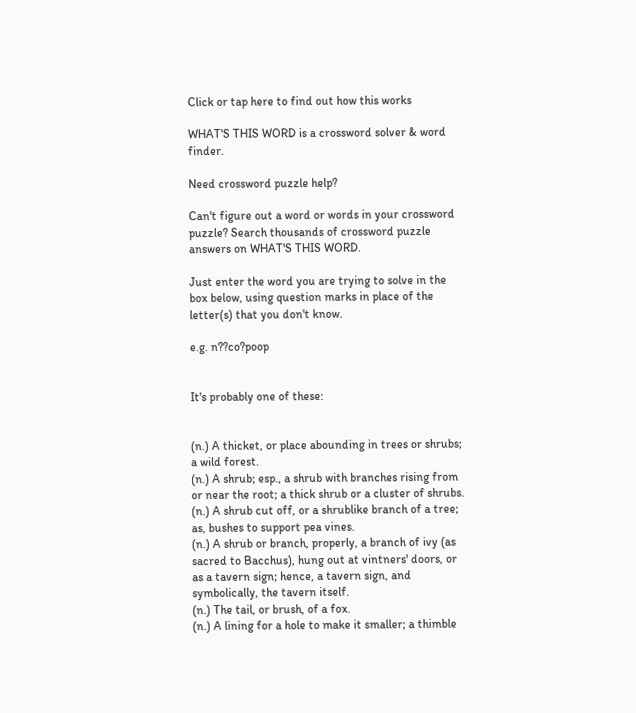Click or tap here to find out how this works

WHAT'S THIS WORD is a crossword solver & word finder.

Need crossword puzzle help?

Can't figure out a word or words in your crossword puzzle? Search thousands of crossword puzzle answers on WHAT'S THIS WORD.

Just enter the word you are trying to solve in the box below, using question marks in place of the letter(s) that you don't know.

e.g. n??co?poop


It's probably one of these:


(n.) A thicket, or place abounding in trees or shrubs; a wild forest.
(n.) A shrub; esp., a shrub with branches rising from or near the root; a thick shrub or a cluster of shrubs.
(n.) A shrub cut off, or a shrublike branch of a tree; as, bushes to support pea vines.
(n.) A shrub or branch, properly, a branch of ivy (as sacred to Bacchus), hung out at vintners' doors, or as a tavern sign; hence, a tavern sign, and symbolically, the tavern itself.
(n.) The tail, or brush, of a fox.
(n.) A lining for a hole to make it smaller; a thimble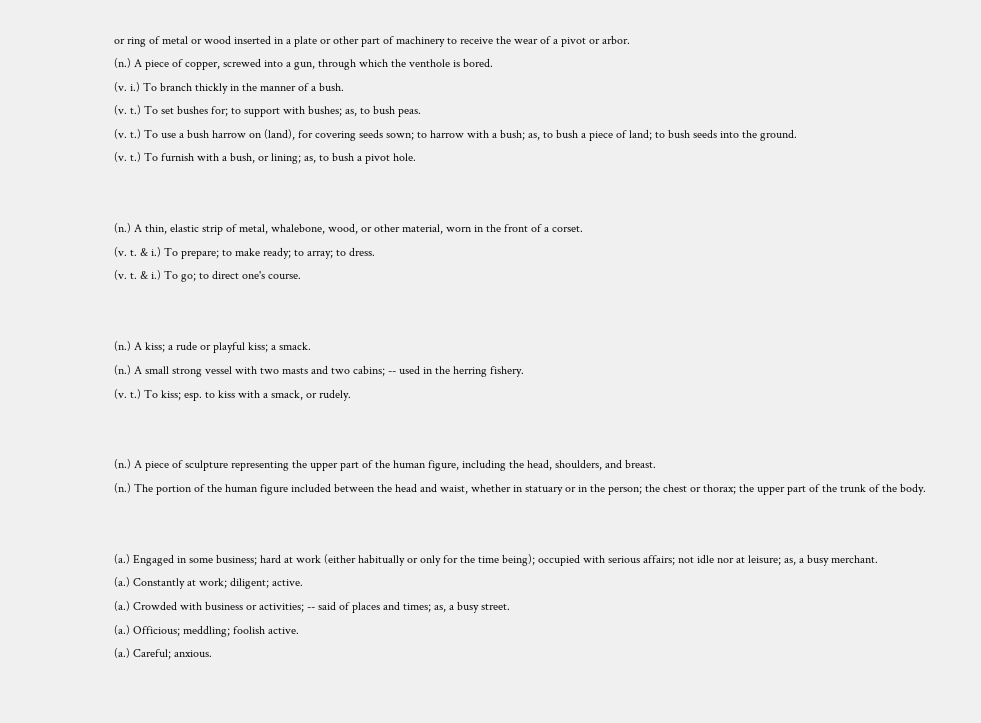or ring of metal or wood inserted in a plate or other part of machinery to receive the wear of a pivot or arbor.
(n.) A piece of copper, screwed into a gun, through which the venthole is bored.
(v. i.) To branch thickly in the manner of a bush.
(v. t.) To set bushes for; to support with bushes; as, to bush peas.
(v. t.) To use a bush harrow on (land), for covering seeds sown; to harrow with a bush; as, to bush a piece of land; to bush seeds into the ground.
(v. t.) To furnish with a bush, or lining; as, to bush a pivot hole.


(n.) A thin, elastic strip of metal, whalebone, wood, or other material, worn in the front of a corset.
(v. t. & i.) To prepare; to make ready; to array; to dress.
(v. t. & i.) To go; to direct one's course.


(n.) A kiss; a rude or playful kiss; a smack.
(n.) A small strong vessel with two masts and two cabins; -- used in the herring fishery.
(v. t.) To kiss; esp. to kiss with a smack, or rudely.


(n.) A piece of sculpture representing the upper part of the human figure, including the head, shoulders, and breast.
(n.) The portion of the human figure included between the head and waist, whether in statuary or in the person; the chest or thorax; the upper part of the trunk of the body.


(a.) Engaged in some business; hard at work (either habitually or only for the time being); occupied with serious affairs; not idle nor at leisure; as, a busy merchant.
(a.) Constantly at work; diligent; active.
(a.) Crowded with business or activities; -- said of places and times; as, a busy street.
(a.) Officious; meddling; foolish active.
(a.) Careful; anxious.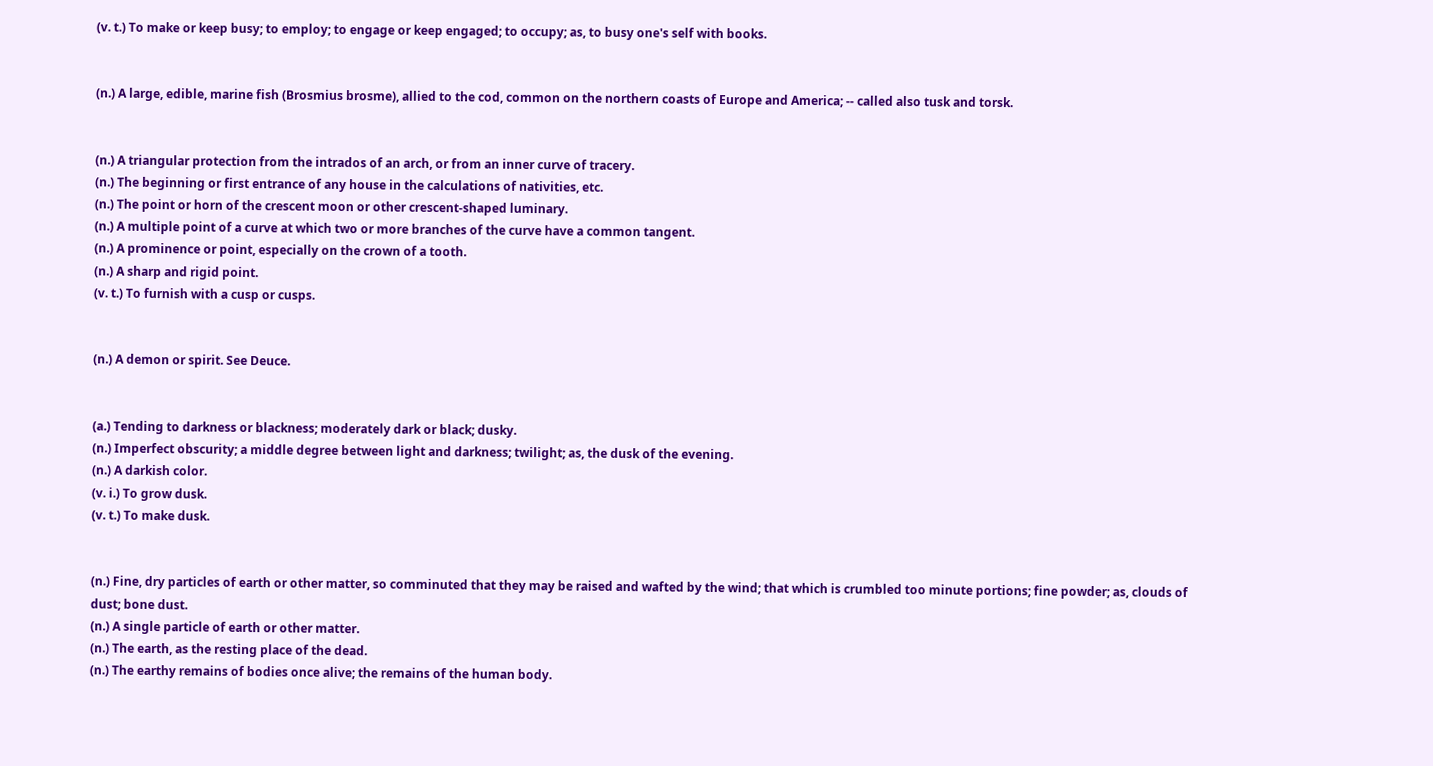(v. t.) To make or keep busy; to employ; to engage or keep engaged; to occupy; as, to busy one's self with books.


(n.) A large, edible, marine fish (Brosmius brosme), allied to the cod, common on the northern coasts of Europe and America; -- called also tusk and torsk.


(n.) A triangular protection from the intrados of an arch, or from an inner curve of tracery.
(n.) The beginning or first entrance of any house in the calculations of nativities, etc.
(n.) The point or horn of the crescent moon or other crescent-shaped luminary.
(n.) A multiple point of a curve at which two or more branches of the curve have a common tangent.
(n.) A prominence or point, especially on the crown of a tooth.
(n.) A sharp and rigid point.
(v. t.) To furnish with a cusp or cusps.


(n.) A demon or spirit. See Deuce.


(a.) Tending to darkness or blackness; moderately dark or black; dusky.
(n.) Imperfect obscurity; a middle degree between light and darkness; twilight; as, the dusk of the evening.
(n.) A darkish color.
(v. i.) To grow dusk.
(v. t.) To make dusk.


(n.) Fine, dry particles of earth or other matter, so comminuted that they may be raised and wafted by the wind; that which is crumbled too minute portions; fine powder; as, clouds of dust; bone dust.
(n.) A single particle of earth or other matter.
(n.) The earth, as the resting place of the dead.
(n.) The earthy remains of bodies once alive; the remains of the human body.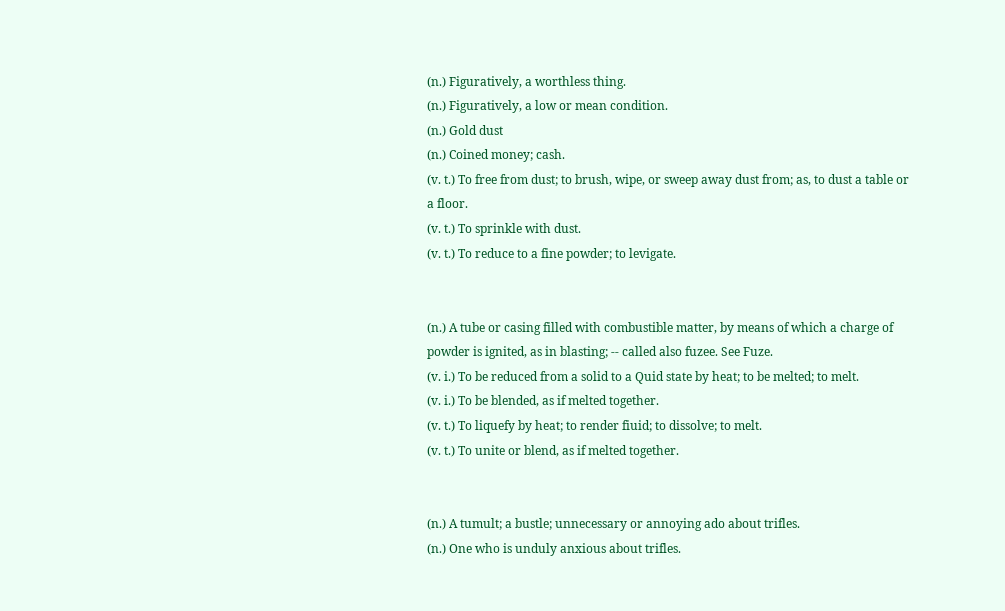(n.) Figuratively, a worthless thing.
(n.) Figuratively, a low or mean condition.
(n.) Gold dust
(n.) Coined money; cash.
(v. t.) To free from dust; to brush, wipe, or sweep away dust from; as, to dust a table or a floor.
(v. t.) To sprinkle with dust.
(v. t.) To reduce to a fine powder; to levigate.


(n.) A tube or casing filled with combustible matter, by means of which a charge of powder is ignited, as in blasting; -- called also fuzee. See Fuze.
(v. i.) To be reduced from a solid to a Quid state by heat; to be melted; to melt.
(v. i.) To be blended, as if melted together.
(v. t.) To liquefy by heat; to render fiuid; to dissolve; to melt.
(v. t.) To unite or blend, as if melted together.


(n.) A tumult; a bustle; unnecessary or annoying ado about trifles.
(n.) One who is unduly anxious about trifles.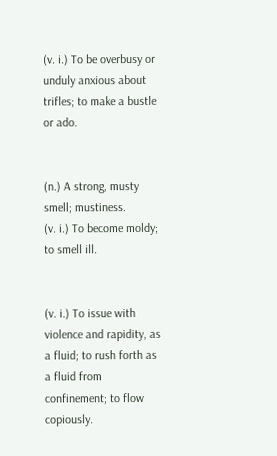(v. i.) To be overbusy or unduly anxious about trifles; to make a bustle or ado.


(n.) A strong, musty smell; mustiness.
(v. i.) To become moldy; to smell ill.


(v. i.) To issue with violence and rapidity, as a fluid; to rush forth as a fluid from confinement; to flow copiously.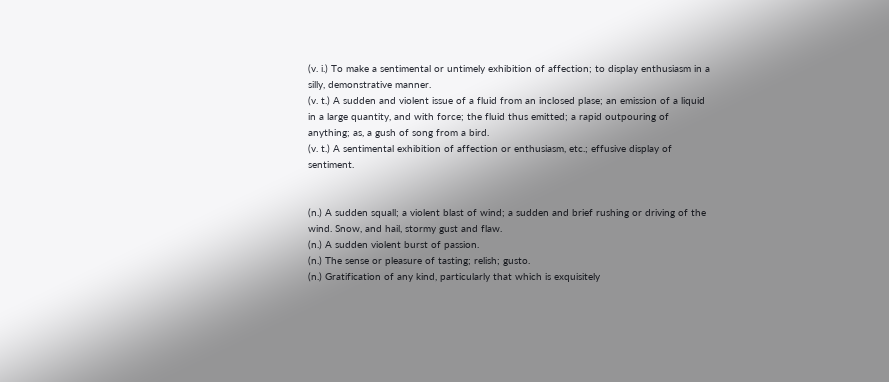(v. i.) To make a sentimental or untimely exhibition of affection; to display enthusiasm in a silly, demonstrative manner.
(v. t.) A sudden and violent issue of a fluid from an inclosed plase; an emission of a liquid in a large quantity, and with force; the fluid thus emitted; a rapid outpouring of anything; as, a gush of song from a bird.
(v. t.) A sentimental exhibition of affection or enthusiasm, etc.; effusive display of sentiment.


(n.) A sudden squall; a violent blast of wind; a sudden and brief rushing or driving of the wind. Snow, and hail, stormy gust and flaw.
(n.) A sudden violent burst of passion.
(n.) The sense or pleasure of tasting; relish; gusto.
(n.) Gratification of any kind, particularly that which is exquisitely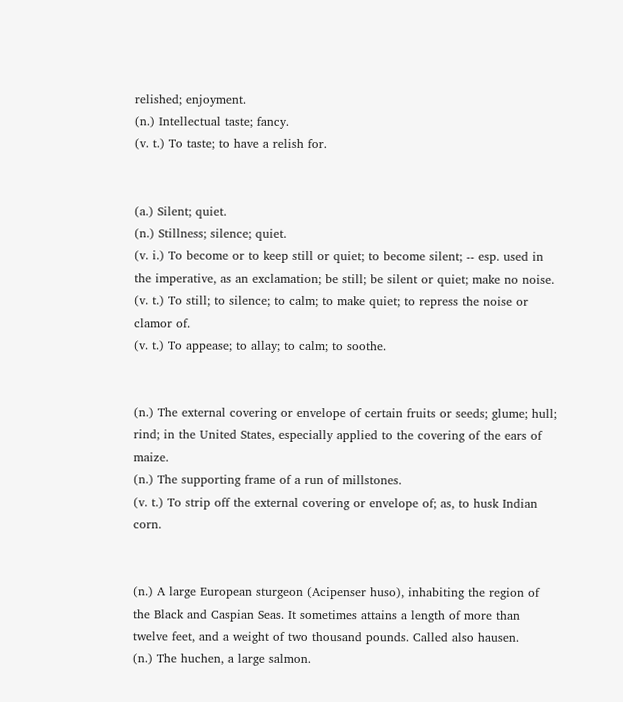relished; enjoyment.
(n.) Intellectual taste; fancy.
(v. t.) To taste; to have a relish for.


(a.) Silent; quiet.
(n.) Stillness; silence; quiet.
(v. i.) To become or to keep still or quiet; to become silent; -- esp. used in the imperative, as an exclamation; be still; be silent or quiet; make no noise.
(v. t.) To still; to silence; to calm; to make quiet; to repress the noise or clamor of.
(v. t.) To appease; to allay; to calm; to soothe.


(n.) The external covering or envelope of certain fruits or seeds; glume; hull; rind; in the United States, especially applied to the covering of the ears of maize.
(n.) The supporting frame of a run of millstones.
(v. t.) To strip off the external covering or envelope of; as, to husk Indian corn.


(n.) A large European sturgeon (Acipenser huso), inhabiting the region of the Black and Caspian Seas. It sometimes attains a length of more than twelve feet, and a weight of two thousand pounds. Called also hausen.
(n.) The huchen, a large salmon.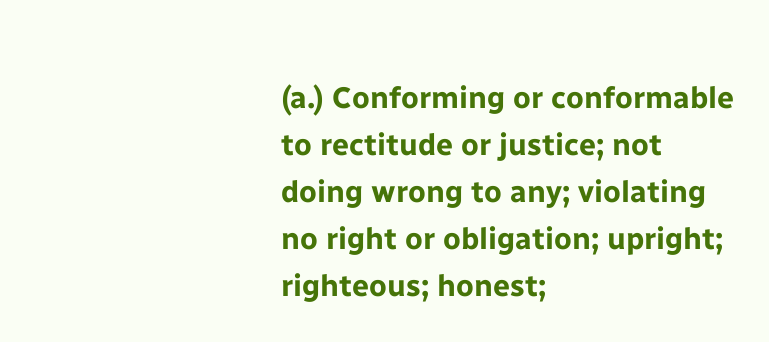(a.) Conforming or conformable to rectitude or justice; not doing wrong to any; violating no right or obligation; upright; righteous; honest;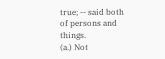true; -- said both of persons and things.
(a.) Not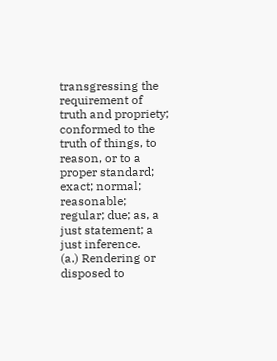transgressing the requirement of truth and propriety; conformed to the truth of things, to reason, or to a proper standard; exact; normal; reasonable; regular; due; as, a just statement; a just inference.
(a.) Rendering or disposed to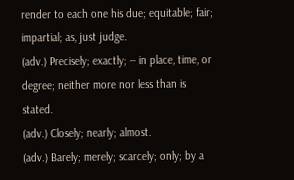render to each one his due; equitable; fair; impartial; as, just judge.
(adv.) Precisely; exactly; -- in place, time, or degree; neither more nor less than is stated.
(adv.) Closely; nearly; almost.
(adv.) Barely; merely; scarcely; only; by a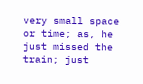very small space or time; as, he just missed the train; just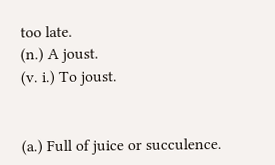too late.
(n.) A joust.
(v. i.) To joust.


(a.) Full of juice or succulence.